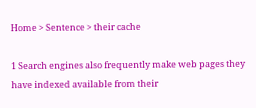Home > Sentence > their cache

1 Search engines also frequently make web pages they have indexed available from their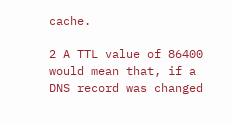cache.

2 A TTL value of 86400 would mean that, if a DNS record was changed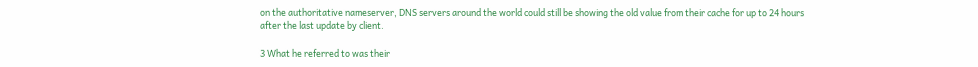on the authoritative nameserver, DNS servers around the world could still be showing the old value from their cache for up to 24 hours after the last update by client.

3 What he referred to was their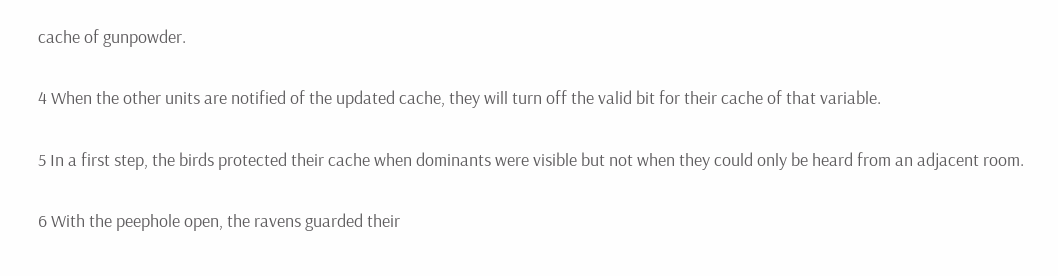cache of gunpowder.

4 When the other units are notified of the updated cache, they will turn off the valid bit for their cache of that variable.

5 In a first step, the birds protected their cache when dominants were visible but not when they could only be heard from an adjacent room.

6 With the peephole open, the ravens guarded their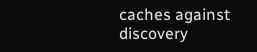caches against discovery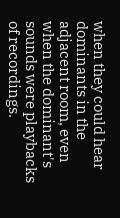when they could hear dominants in the adjacent room, even when the dominant's sounds were playbacks of recordings.